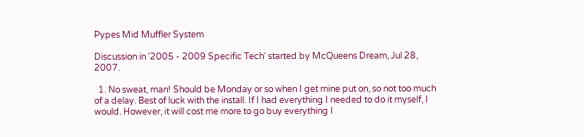Pypes Mid Muffler System

Discussion in '2005 - 2009 Specific Tech' started by McQueens Dream, Jul 28, 2007.

  1. No sweat, man! Should be Monday or so when I get mine put on, so not too much of a delay. Best of luck with the install. If I had everything I needed to do it myself, I would. However, it will cost me more to go buy everything I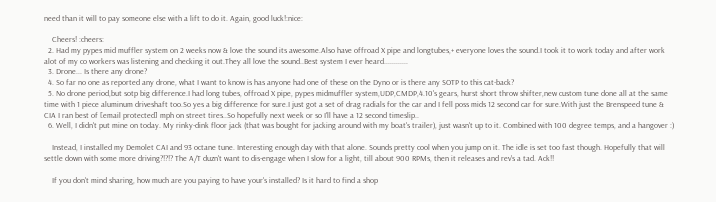need than it will to pay someone else with a lift to do it. Again, good luck!:nice:

    Cheers! :cheers:
  2. Had my pypes mid muffler system on 2 weeks now & love the sound its awesome.Also have offroad X pipe and longtubes,+ everyone loves the sound.I took it to work today and after work alot of my co workers was listening and checking it out.They all love the sound..Best system I ever heard............
  3. Drone... Is there any drone?
  4. So far no one as reported any drone, what I want to know is has anyone had one of these on the Dyno or is there any SOTP to this cat-back?
  5. No drone period,but sotp big difference.I had long tubes, offroad X pipe, pypes midmuffler system,UDP,CMDP,4.10's gears, hurst short throw shifter,new custom tune done all at the same time with 1 piece aluminum driveshaft too.So yes a big difference for sure.I just got a set of drag radials for the car and I fell poss mids 12 second car for sure.With just the Brenspeed tune & CIA I ran best of [email protected] mph on street tires..So hopefully next week or so I'll have a 12 second timeslip..
  6. Well, I didn't put mine on today. My rinky-dink floor jack (that was bought for jacking around with my boat's trailer), just wasn't up to it. Combined with 100 degree temps, and a hangover :)

    Instead, I installed my Demolet CAI and 93 octane tune. Interesting enough day with that alone. Sounds pretty cool when you jump on it. The idle is set too fast though. Hopefully that will settle down with some more driving?!?!? The A/T duzn't want to dis-engage when I slow for a light, till about 900 RPMs, then it releases and rev's a tad. Ack!!

    If you don't mind sharing, how much are you paying to have your's installed? Is it hard to find a shop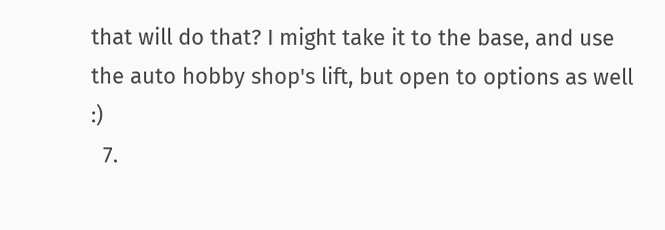that will do that? I might take it to the base, and use the auto hobby shop's lift, but open to options as well :)
  7.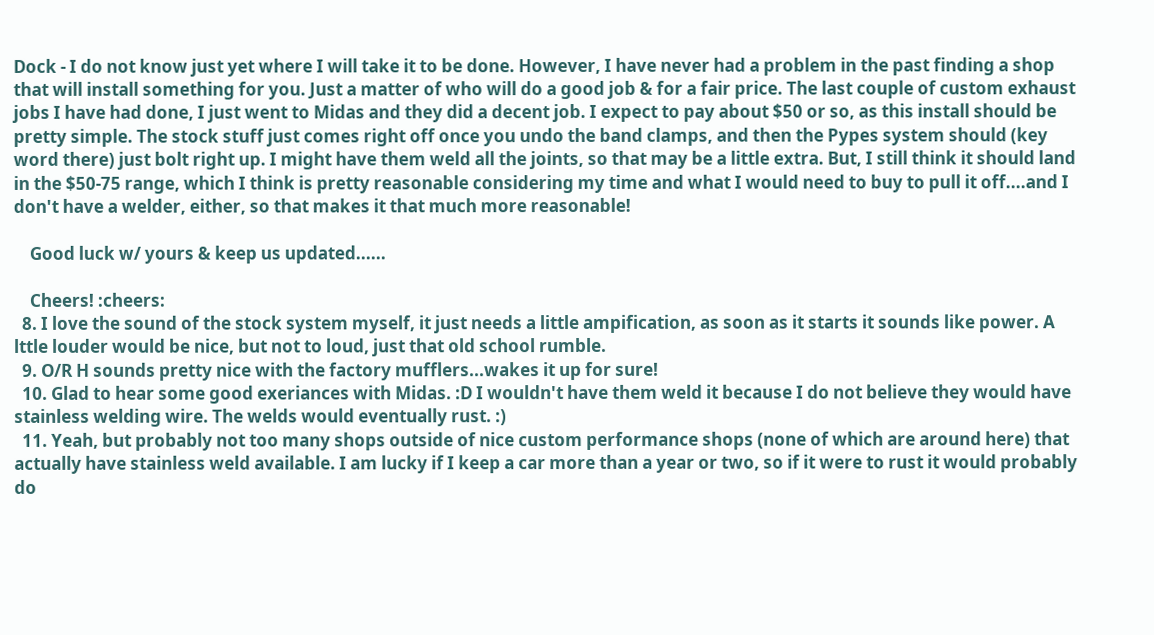Dock - I do not know just yet where I will take it to be done. However, I have never had a problem in the past finding a shop that will install something for you. Just a matter of who will do a good job & for a fair price. The last couple of custom exhaust jobs I have had done, I just went to Midas and they did a decent job. I expect to pay about $50 or so, as this install should be pretty simple. The stock stuff just comes right off once you undo the band clamps, and then the Pypes system should (key word there) just bolt right up. I might have them weld all the joints, so that may be a little extra. But, I still think it should land in the $50-75 range, which I think is pretty reasonable considering my time and what I would need to buy to pull it off....and I don't have a welder, either, so that makes it that much more reasonable!

    Good luck w/ yours & keep us updated......

    Cheers! :cheers:
  8. I love the sound of the stock system myself, it just needs a little ampification, as soon as it starts it sounds like power. A lttle louder would be nice, but not to loud, just that old school rumble.
  9. O/R H sounds pretty nice with the factory mufflers...wakes it up for sure!
  10. Glad to hear some good exeriances with Midas. :D I wouldn't have them weld it because I do not believe they would have stainless welding wire. The welds would eventually rust. :)
  11. Yeah, but probably not too many shops outside of nice custom performance shops (none of which are around here) that actually have stainless weld available. I am lucky if I keep a car more than a year or two, so if it were to rust it would probably do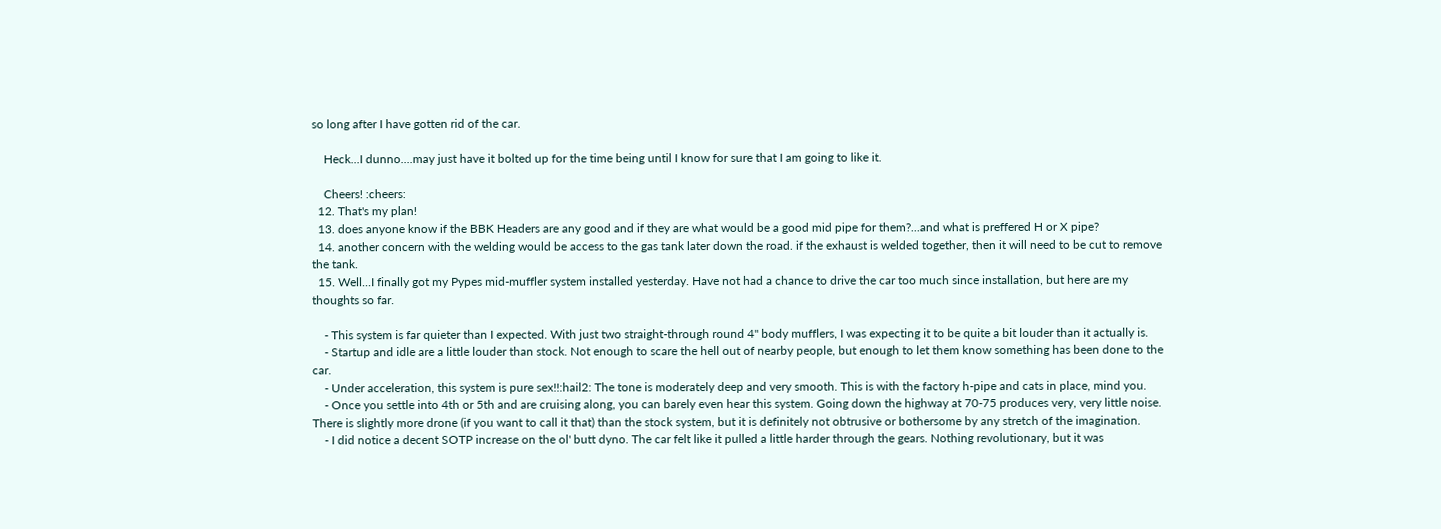so long after I have gotten rid of the car.

    Heck...I dunno....may just have it bolted up for the time being until I know for sure that I am going to like it.

    Cheers! :cheers:
  12. That's my plan!
  13. does anyone know if the BBK Headers are any good and if they are what would be a good mid pipe for them?...and what is preffered H or X pipe?
  14. another concern with the welding would be access to the gas tank later down the road. if the exhaust is welded together, then it will need to be cut to remove the tank.
  15. Well...I finally got my Pypes mid-muffler system installed yesterday. Have not had a chance to drive the car too much since installation, but here are my thoughts so far.

    - This system is far quieter than I expected. With just two straight-through round 4" body mufflers, I was expecting it to be quite a bit louder than it actually is.
    - Startup and idle are a little louder than stock. Not enough to scare the hell out of nearby people, but enough to let them know something has been done to the car.
    - Under acceleration, this system is pure sex!!:hail2: The tone is moderately deep and very smooth. This is with the factory h-pipe and cats in place, mind you.
    - Once you settle into 4th or 5th and are cruising along, you can barely even hear this system. Going down the highway at 70-75 produces very, very little noise. There is slightly more drone (if you want to call it that) than the stock system, but it is definitely not obtrusive or bothersome by any stretch of the imagination.
    - I did notice a decent SOTP increase on the ol' butt dyno. The car felt like it pulled a little harder through the gears. Nothing revolutionary, but it was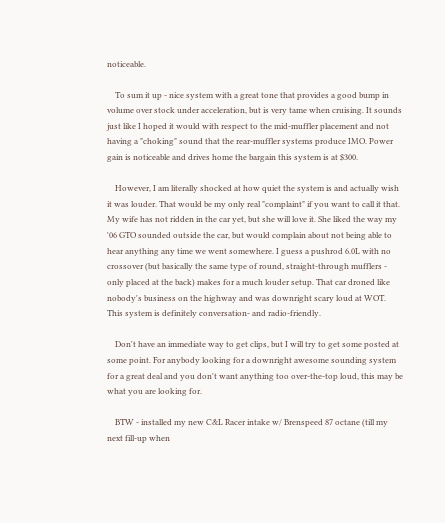noticeable.

    To sum it up - nice system with a great tone that provides a good bump in volume over stock under acceleration, but is very tame when cruising. It sounds just like I hoped it would with respect to the mid-muffler placement and not having a "choking" sound that the rear-muffler systems produce IMO. Power gain is noticeable and drives home the bargain this system is at $300.

    However, I am literally shocked at how quiet the system is and actually wish it was louder. That would be my only real "complaint" if you want to call it that. My wife has not ridden in the car yet, but she will love it. She liked the way my '06 GTO sounded outside the car, but would complain about not being able to hear anything any time we went somewhere. I guess a pushrod 6.0L with no crossover (but basically the same type of round, straight-through mufflers - only placed at the back) makes for a much louder setup. That car droned like nobody's business on the highway and was downright scary loud at WOT. This system is definitely conversation- and radio-friendly.

    Don't have an immediate way to get clips, but I will try to get some posted at some point. For anybody looking for a downright awesome sounding system for a great deal and you don't want anything too over-the-top loud, this may be what you are looking for.

    BTW - installed my new C&L Racer intake w/ Brenspeed 87 octane (till my next fill-up when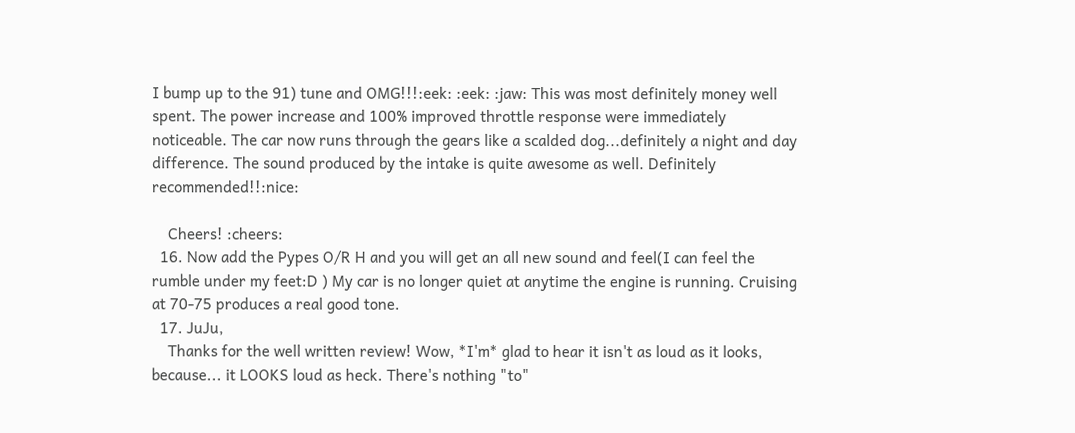I bump up to the 91) tune and OMG!!!:eek: :eek: :jaw: This was most definitely money well spent. The power increase and 100% improved throttle response were immediately noticeable. The car now runs through the gears like a scalded dog...definitely a night and day difference. The sound produced by the intake is quite awesome as well. Definitely recommended!!:nice:

    Cheers! :cheers:
  16. Now add the Pypes O/R H and you will get an all new sound and feel(I can feel the rumble under my feet:D ) My car is no longer quiet at anytime the engine is running. Cruising at 70-75 produces a real good tone.
  17. JuJu,
    Thanks for the well written review! Wow, *I'm* glad to hear it isn't as loud as it looks, because... it LOOKS loud as heck. There's nothing "to"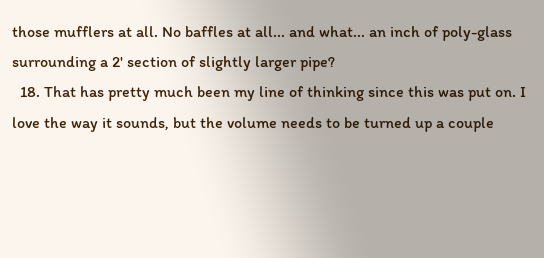those mufflers at all. No baffles at all... and what... an inch of poly-glass surrounding a 2' section of slightly larger pipe?
  18. That has pretty much been my line of thinking since this was put on. I love the way it sounds, but the volume needs to be turned up a couple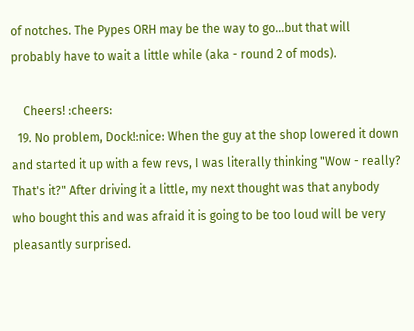of notches. The Pypes ORH may be the way to go...but that will probably have to wait a little while (aka - round 2 of mods).

    Cheers! :cheers:
  19. No problem, Dock!:nice: When the guy at the shop lowered it down and started it up with a few revs, I was literally thinking "Wow - really? That's it?" After driving it a little, my next thought was that anybody who bought this and was afraid it is going to be too loud will be very pleasantly surprised.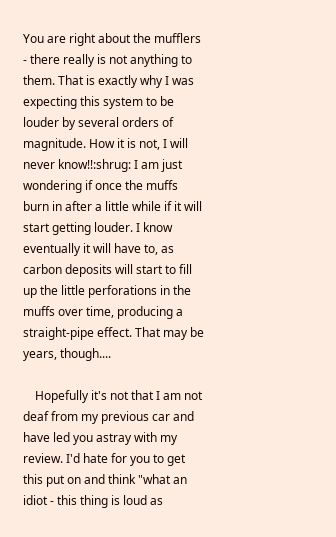You are right about the mufflers - there really is not anything to them. That is exactly why I was expecting this system to be louder by several orders of magnitude. How it is not, I will never know!!:shrug: I am just wondering if once the muffs burn in after a little while if it will start getting louder. I know eventually it will have to, as carbon deposits will start to fill up the little perforations in the muffs over time, producing a straight-pipe effect. That may be years, though....

    Hopefully it's not that I am not deaf from my previous car and have led you astray with my review. I'd hate for you to get this put on and think "what an idiot - this thing is loud as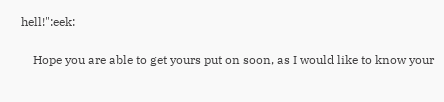hell!":eek:

    Hope you are able to get yours put on soon, as I would like to know your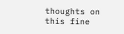thoughts on this fine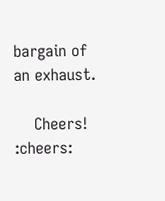bargain of an exhaust.

    Cheers! :cheers: